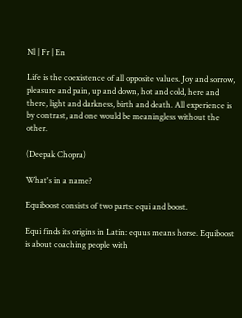Nl | Fr | En

Life is the coexistence of all opposite values. Joy and sorrow, pleasure and pain, up and down, hot and cold, here and there, light and darkness, birth and death. All experience is by contrast, and one would be meaningless without the other.

(Deepak Chopra)

What's in a name?

Equiboost consists of two parts: equi and boost.

Equi finds its origins in Latin: equus means horse. Equiboost is about coaching people with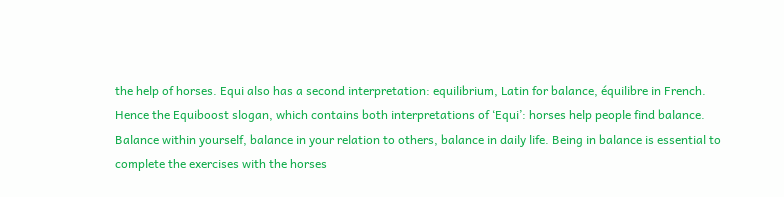the help of horses. Equi also has a second interpretation: equilibrium, Latin for balance, équilibre in French.
Hence the Equiboost slogan, which contains both interpretations of ‘Equi’: horses help people find balance. Balance within yourself, balance in your relation to others, balance in daily life. Being in balance is essential to complete the exercises with the horses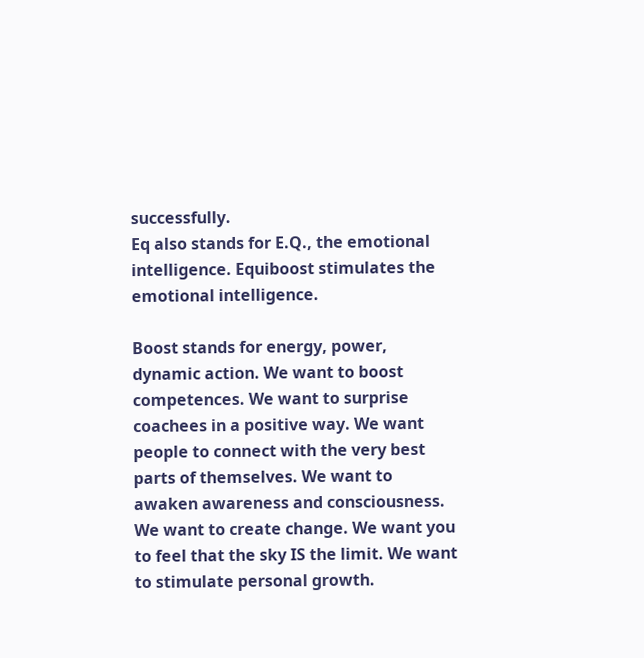successfully.
Eq also stands for E.Q., the emotional intelligence. Equiboost stimulates the emotional intelligence.

Boost stands for energy, power, dynamic action. We want to boost competences. We want to surprise coachees in a positive way. We want people to connect with the very best parts of themselves. We want to awaken awareness and consciousness. We want to create change. We want you to feel that the sky IS the limit. We want to stimulate personal growth.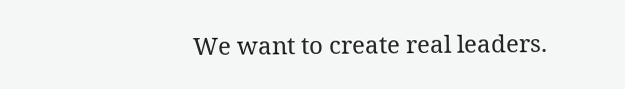We want to create real leaders.